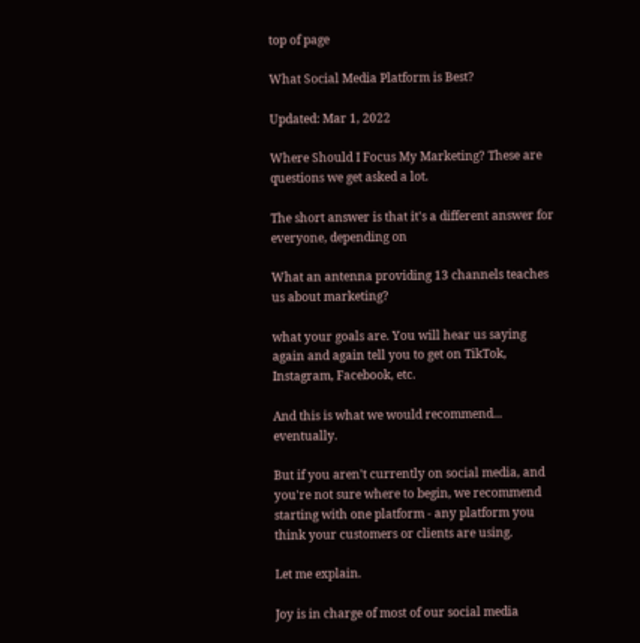top of page

What Social Media Platform is Best?

Updated: Mar 1, 2022

Where Should I Focus My Marketing? These are questions we get asked a lot.

The short answer is that it's a different answer for everyone, depending on

What an antenna providing 13 channels teaches us about marketing?

what your goals are. You will hear us saying again and again tell you to get on TikTok, Instagram, Facebook, etc.

And this is what we would recommend... eventually.

But if you aren't currently on social media, and you're not sure where to begin, we recommend starting with one platform - any platform you think your customers or clients are using.

Let me explain.

Joy is in charge of most of our social media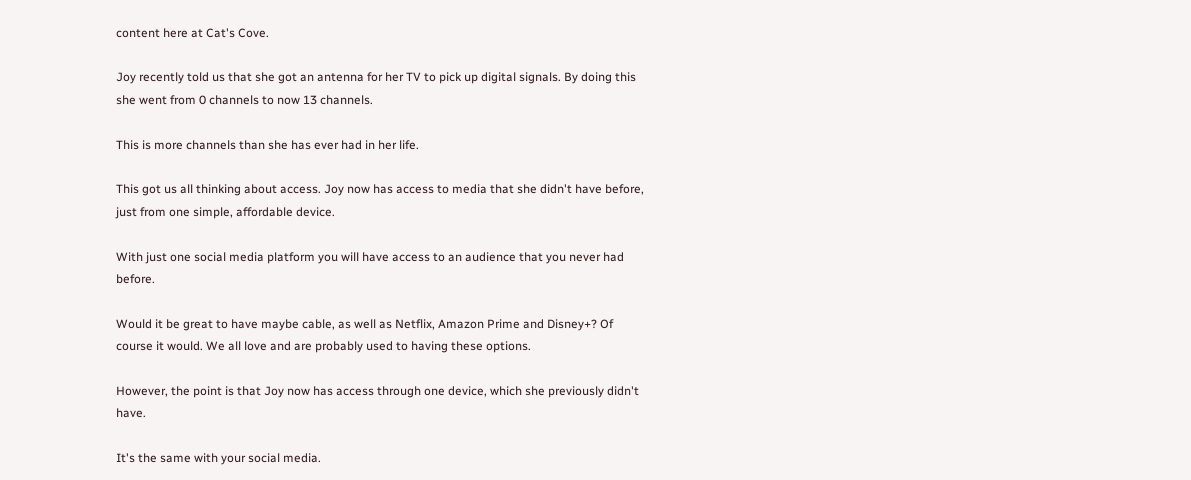content here at Cat's Cove.

Joy recently told us that she got an antenna for her TV to pick up digital signals. By doing this she went from 0 channels to now 13 channels.

This is more channels than she has ever had in her life.

This got us all thinking about access. Joy now has access to media that she didn't have before, just from one simple, affordable device.

With just one social media platform you will have access to an audience that you never had before.

Would it be great to have maybe cable, as well as Netflix, Amazon Prime and Disney+? Of course it would. We all love and are probably used to having these options.

However, the point is that Joy now has access through one device, which she previously didn't have.

It's the same with your social media.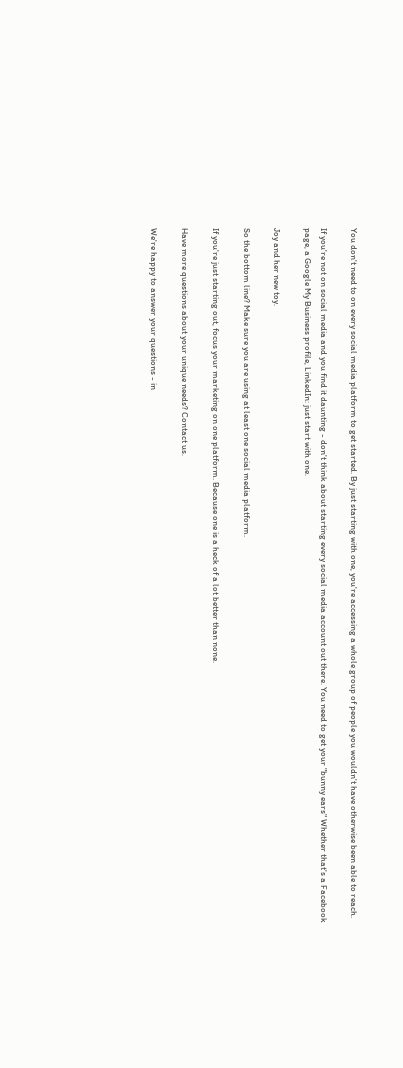You don't need to on every social media platform to get started. By just starting with one, you're accessing a whole group of people you wouldn't have otherwise been able to reach.

If you're not on social media and you find it daunting - don't think about starting every social media account out there. You need to get your "bunny ears" Whether that's a Facebook page, a Google My Business profile, LinkedIn: just start with one.

Joy and her new toy.

So the bottom line? Make sure you are using at least one social media platform.

If you're just starting out, focus your marketing on one platform. Because one is a heck of a lot better than none.

Have more questions about your unique needs? Contact us.

We're happy to answer your questions - in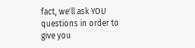fact, we'll ask YOU questions in order to give you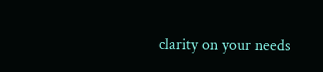clarity on your needs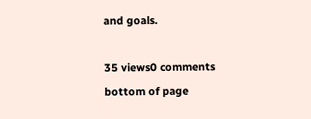and goals.

35 views0 comments
bottom of page